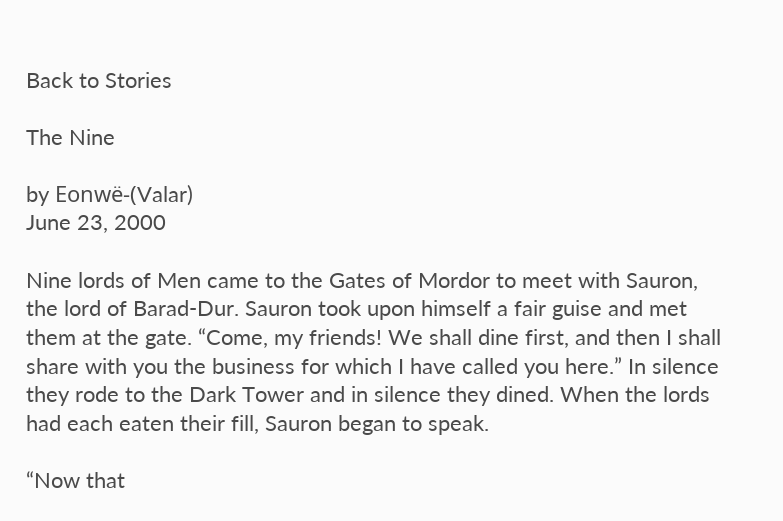Back to Stories

The Nine

by Eonwë-(Valar)
June 23, 2000

Nine lords of Men came to the Gates of Mordor to meet with Sauron, the lord of Barad-Dur. Sauron took upon himself a fair guise and met them at the gate. “Come, my friends! We shall dine first, and then I shall share with you the business for which I have called you here.” In silence they rode to the Dark Tower and in silence they dined. When the lords had each eaten their fill, Sauron began to speak.

“Now that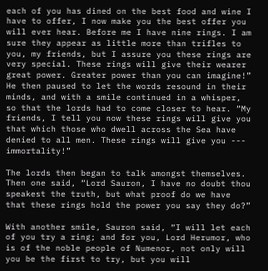each of you has dined on the best food and wine I have to offer, I now make you the best offer you will ever hear. Before me I have nine rings. I am sure they appear as little more than trifles to you, my friends, but I assure you these rings are very special. These rings will give their wearer great power. Greater power than you can imagine!” He then paused to let the words resound in their minds, and with a smile continued in a whisper, so that the lords had to come closer to hear. “My friends, I tell you now these rings will give you that which those who dwell across the Sea have denied to all men. These rings will give you --- immortality!”

The lords then began to talk amongst themselves. Then one said, “Lord Sauron, I have no doubt thou speakest the truth, but what proof do we have that these rings hold the power you say they do?”

With another smile, Sauron said, “I will let each of you try a ring; and for you, Lord Herumor, who is of the noble people of Numenor, not only will you be the first to try, but you will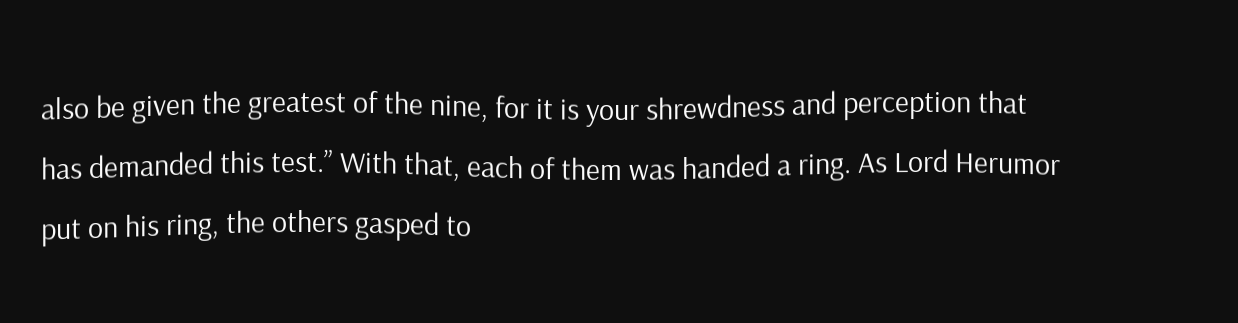also be given the greatest of the nine, for it is your shrewdness and perception that has demanded this test.” With that, each of them was handed a ring. As Lord Herumor put on his ring, the others gasped to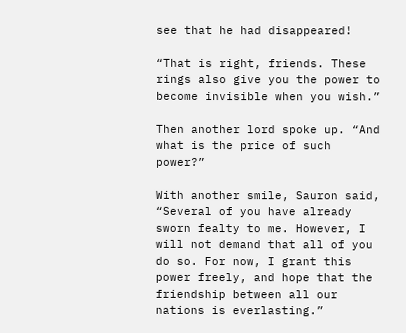see that he had disappeared!

“That is right, friends. These rings also give you the power to become invisible when you wish.”

Then another lord spoke up. “And what is the price of such power?”

With another smile, Sauron said, “Several of you have already sworn fealty to me. However, I will not demand that all of you do so. For now, I grant this power freely, and hope that the friendship between all our nations is everlasting.”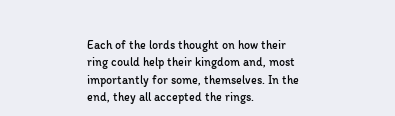Each of the lords thought on how their ring could help their kingdom and, most importantly for some, themselves. In the end, they all accepted the rings.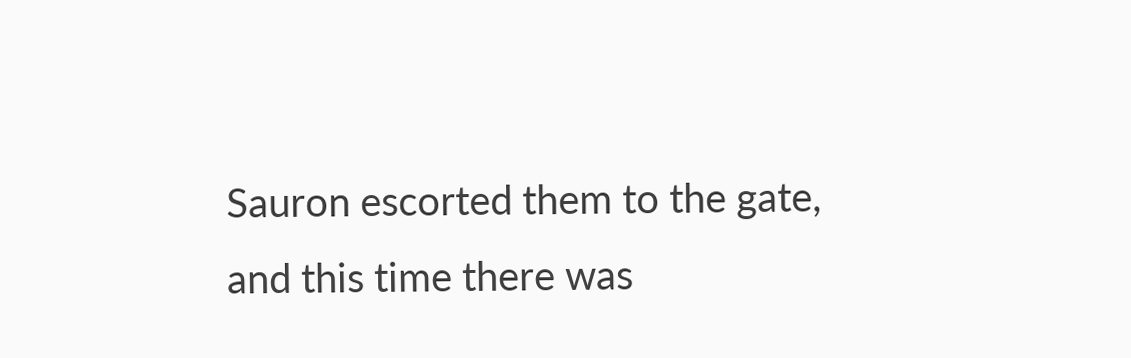Sauron escorted them to the gate, and this time there was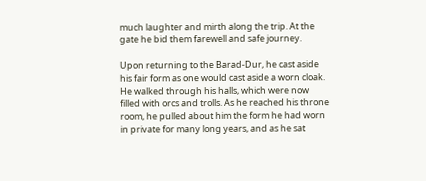much laughter and mirth along the trip. At the gate he bid them farewell and safe journey.

Upon returning to the Barad-Dur, he cast aside his fair form as one would cast aside a worn cloak. He walked through his halls, which were now filled with orcs and trolls. As he reached his throne room, he pulled about him the form he had worn in private for many long years, and as he sat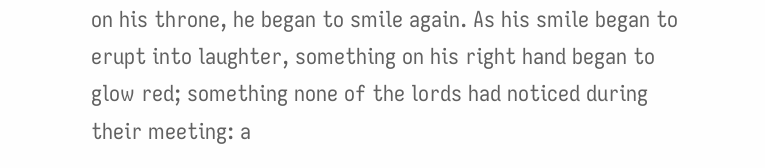on his throne, he began to smile again. As his smile began to erupt into laughter, something on his right hand began to glow red; something none of the lords had noticed during their meeting: a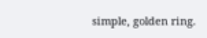simple, golden ring.